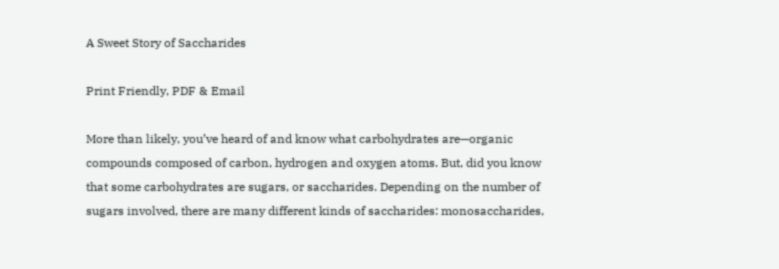A Sweet Story of Saccharides

Print Friendly, PDF & Email

More than likely, you’ve heard of and know what carbohydrates are—organic compounds composed of carbon, hydrogen and oxygen atoms. But, did you know that some carbohydrates are sugars, or saccharides. Depending on the number of sugars involved, there are many different kinds of saccharides: monosaccharides,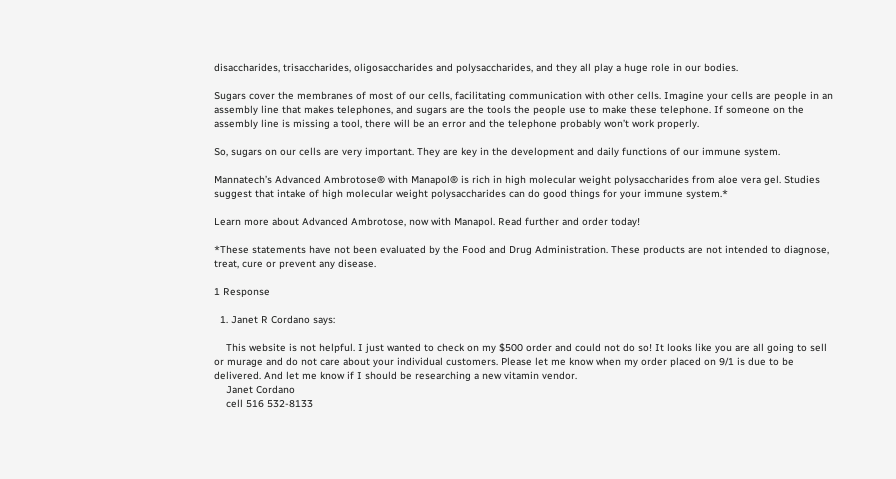disaccharides, trisaccharides, oligosaccharides and polysaccharides, and they all play a huge role in our bodies.

Sugars cover the membranes of most of our cells, facilitating communication with other cells. Imagine your cells are people in an assembly line that makes telephones, and sugars are the tools the people use to make these telephone. If someone on the assembly line is missing a tool, there will be an error and the telephone probably won’t work properly.

So, sugars on our cells are very important. They are key in the development and daily functions of our immune system.

Mannatech’s Advanced Ambrotose® with Manapol® is rich in high molecular weight polysaccharides from aloe vera gel. Studies suggest that intake of high molecular weight polysaccharides can do good things for your immune system.*

Learn more about Advanced Ambrotose, now with Manapol. Read further and order today!

*These statements have not been evaluated by the Food and Drug Administration. These products are not intended to diagnose, treat, cure or prevent any disease.

1 Response

  1. Janet R Cordano says:

    This website is not helpful. I just wanted to check on my $500 order and could not do so! It looks like you are all going to sell or murage and do not care about your individual customers. Please let me know when my order placed on 9/1 is due to be delivered. And let me know if I should be researching a new vitamin vendor.
    Janet Cordano
    cell 516 532-8133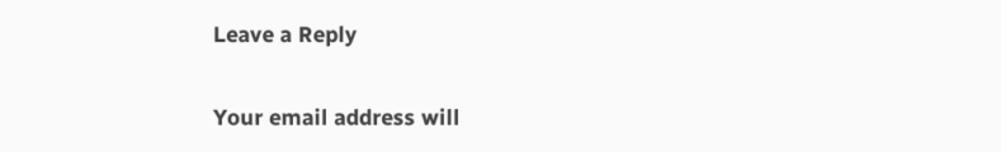Leave a Reply

Your email address will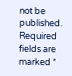not be published. Required fields are marked *